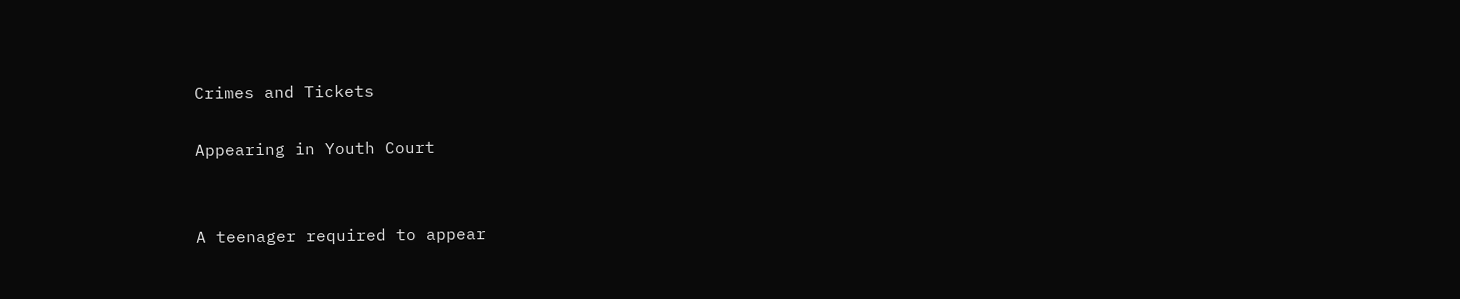Crimes and Tickets

Appearing in Youth Court


A teenager required to appear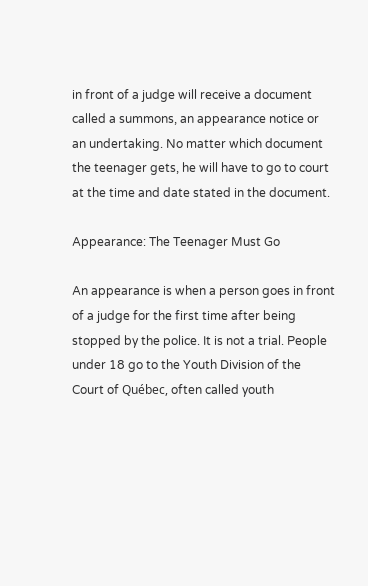in front of a judge will receive a document called a summons, an appearance notice or an undertaking. No matter which document the teenager gets, he will have to go to court at the time and date stated in the document.

Appearance: The Teenager Must Go

An appearance is when a person goes in front of a judge for the first time after being stopped by the police. It is not a trial. People under 18 go to the Youth Division of the Court of Québec, often called youth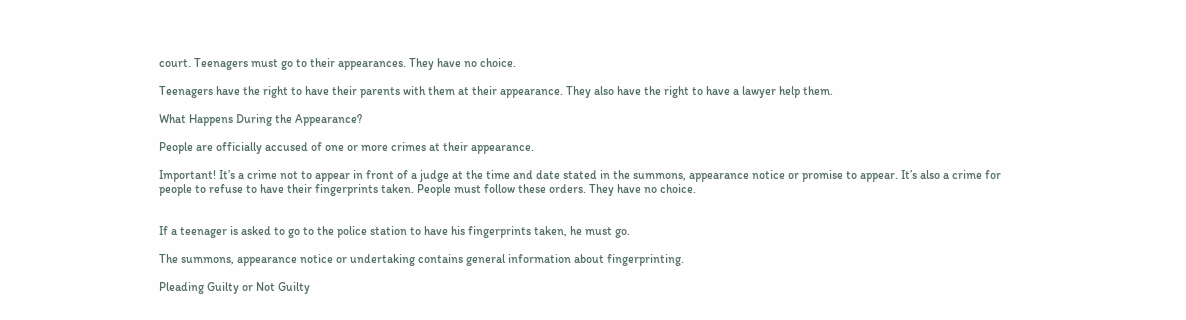court. Teenagers must go to their appearances. They have no choice.

Teenagers have the right to have their parents with them at their appearance. They also have the right to have a lawyer help them.

What Happens During the Appearance?

People are officially accused of one or more crimes at their appearance.

Important! It’s a crime not to appear in front of a judge at the time and date stated in the summons, appearance notice or promise to appear. It’s also a crime for people to refuse to have their fingerprints taken. People must follow these orders. They have no choice.


If a teenager is asked to go to the police station to have his fingerprints taken, he must go.

The summons, appearance notice or undertaking contains general information about fingerprinting.

Pleading Guilty or Not Guilty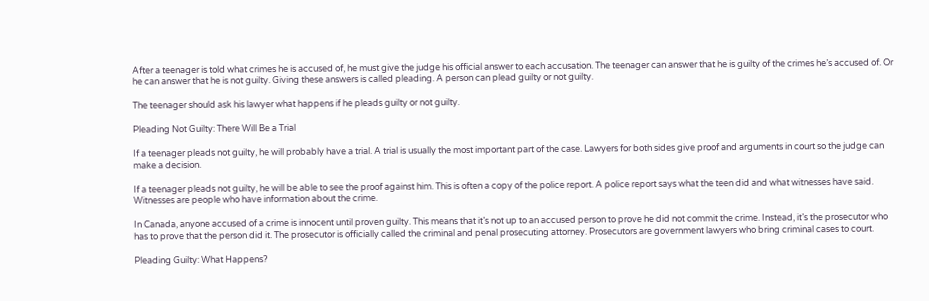After a teenager is told what crimes he is accused of, he must give the judge his official answer to each accusation. The teenager can answer that he is guilty of the crimes he’s accused of. Or he can answer that he is not guilty. Giving these answers is called pleading. A person can plead guilty or not guilty.

The teenager should ask his lawyer what happens if he pleads guilty or not guilty.

Pleading Not Guilty: There Will Be a Trial

If a teenager pleads not guilty, he will probably have a trial. A trial is usually the most important part of the case. Lawyers for both sides give proof and arguments in court so the judge can make a decision.

If a teenager pleads not guilty, he will be able to see the proof against him. This is often a copy of the police report. A police report says what the teen did and what witnesses have said. Witnesses are people who have information about the crime.

In Canada, anyone accused of a crime is innocent until proven guilty. This means that it’s not up to an accused person to prove he did not commit the crime. Instead, it’s the prosecutor who has to prove that the person did it. The prosecutor is officially called the criminal and penal prosecuting attorney. Prosecutors are government lawyers who bring criminal cases to court.

Pleading Guilty: What Happens?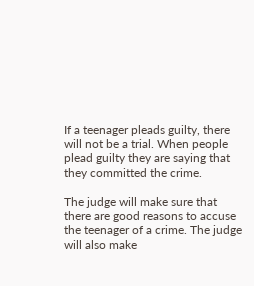If a teenager pleads guilty, there will not be a trial. When people plead guilty they are saying that they committed the crime.

The judge will make sure that there are good reasons to accuse the teenager of a crime. The judge will also make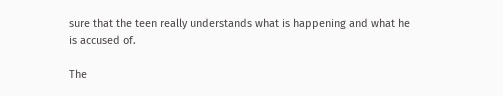sure that the teen really understands what is happening and what he is accused of.

The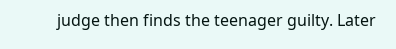judge then finds the teenager guilty. Later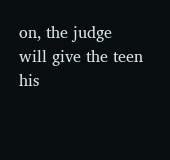on, the judge will give the teen his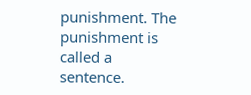punishment. The punishment is called a sentence.